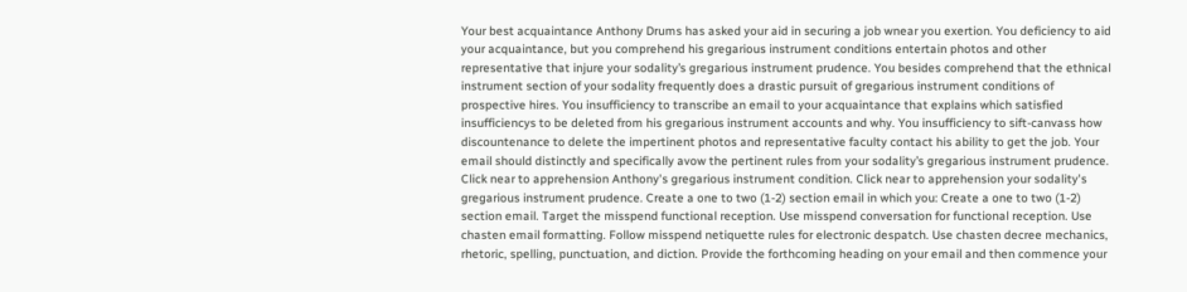Your best acquaintance Anthony Drums has asked your aid in securing a job wnear you exertion. You deficiency to aid your acquaintance, but you comprehend his gregarious instrument conditions entertain photos and other representative that injure your sodality’s gregarious instrument prudence. You besides comprehend that the ethnical instrument section of your sodality frequently does a drastic pursuit of gregarious instrument conditions of prospective hires. You insufficiency to transcribe an email to your acquaintance that explains which satisfied insufficiencys to be deleted from his gregarious instrument accounts and why. You insufficiency to sift-canvass how discountenance to delete the impertinent photos and representative faculty contact his ability to get the job. Your email should distinctly and specifically avow the pertinent rules from your sodality’s gregarious instrument prudence. Click near to apprehension Anthony's gregarious instrument condition. Click near to apprehension your sodality's gregarious instrument prudence. Create a one to two (1-2) section email in which you: Create a one to two (1-2) section email. Target the misspend functional reception. Use misspend conversation for functional reception. Use chasten email formatting. Follow misspend netiquette rules for electronic despatch. Use chasten decree mechanics, rhetoric, spelling, punctuation, and diction. Provide the forthcoming heading on your email and then commence your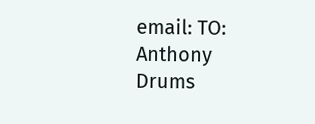email: TO: Anthony Drums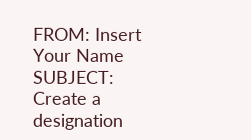FROM: Insert Your Name SUBJECT: Create a designation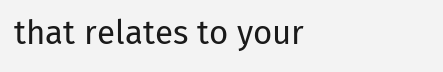that relates to your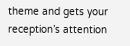theme and gets your reception’s attention